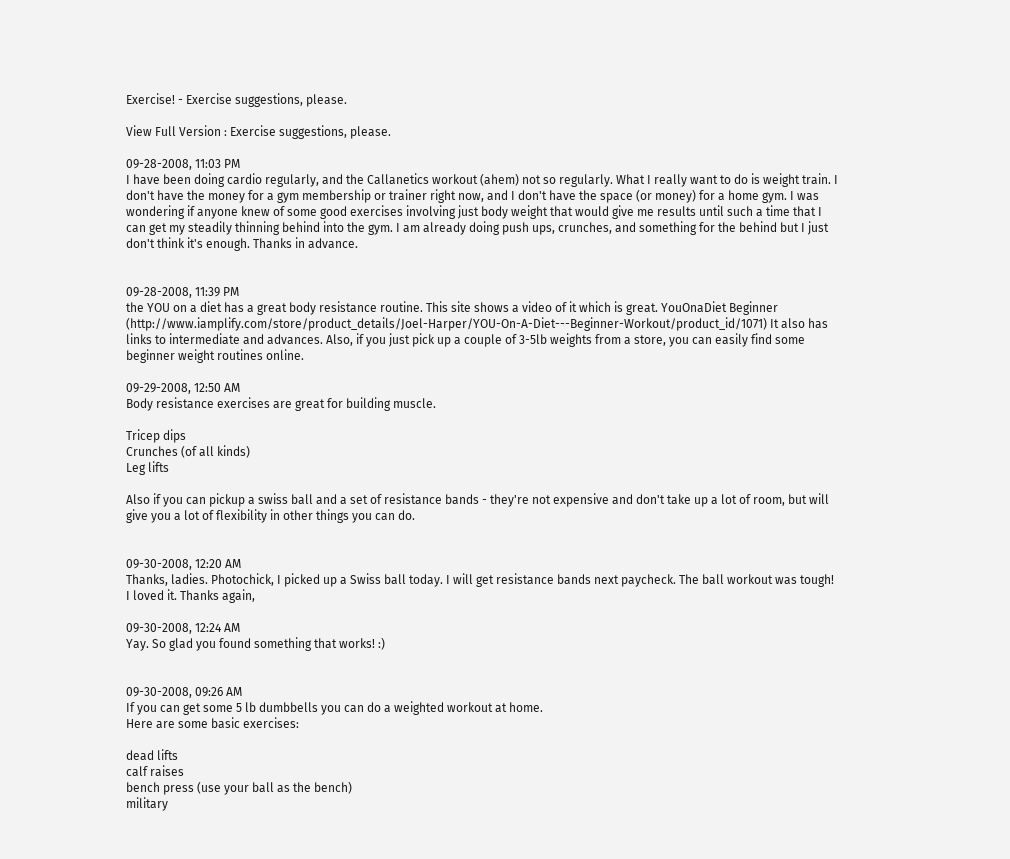Exercise! - Exercise suggestions, please.

View Full Version : Exercise suggestions, please.

09-28-2008, 11:03 PM
I have been doing cardio regularly, and the Callanetics workout (ahem) not so regularly. What I really want to do is weight train. I don't have the money for a gym membership or trainer right now, and I don't have the space (or money) for a home gym. I was wondering if anyone knew of some good exercises involving just body weight that would give me results until such a time that I can get my steadily thinning behind into the gym. I am already doing push ups, crunches, and something for the behind but I just don't think it's enough. Thanks in advance.


09-28-2008, 11:39 PM
the YOU on a diet has a great body resistance routine. This site shows a video of it which is great. YouOnaDiet Beginner (http://www.iamplify.com/store/product_details/Joel-Harper/YOU-On-A-Diet---Beginner-Workout/product_id/1071) It also has links to intermediate and advances. Also, if you just pick up a couple of 3-5lb weights from a store, you can easily find some beginner weight routines online.

09-29-2008, 12:50 AM
Body resistance exercises are great for building muscle.

Tricep dips
Crunches (of all kinds)
Leg lifts

Also if you can pickup a swiss ball and a set of resistance bands - they're not expensive and don't take up a lot of room, but will give you a lot of flexibility in other things you can do.


09-30-2008, 12:20 AM
Thanks, ladies. Photochick, I picked up a Swiss ball today. I will get resistance bands next paycheck. The ball workout was tough! I loved it. Thanks again,

09-30-2008, 12:24 AM
Yay. So glad you found something that works! :)


09-30-2008, 09:26 AM
If you can get some 5 lb dumbbells you can do a weighted workout at home.
Here are some basic exercises:

dead lifts
calf raises
bench press (use your ball as the bench)
military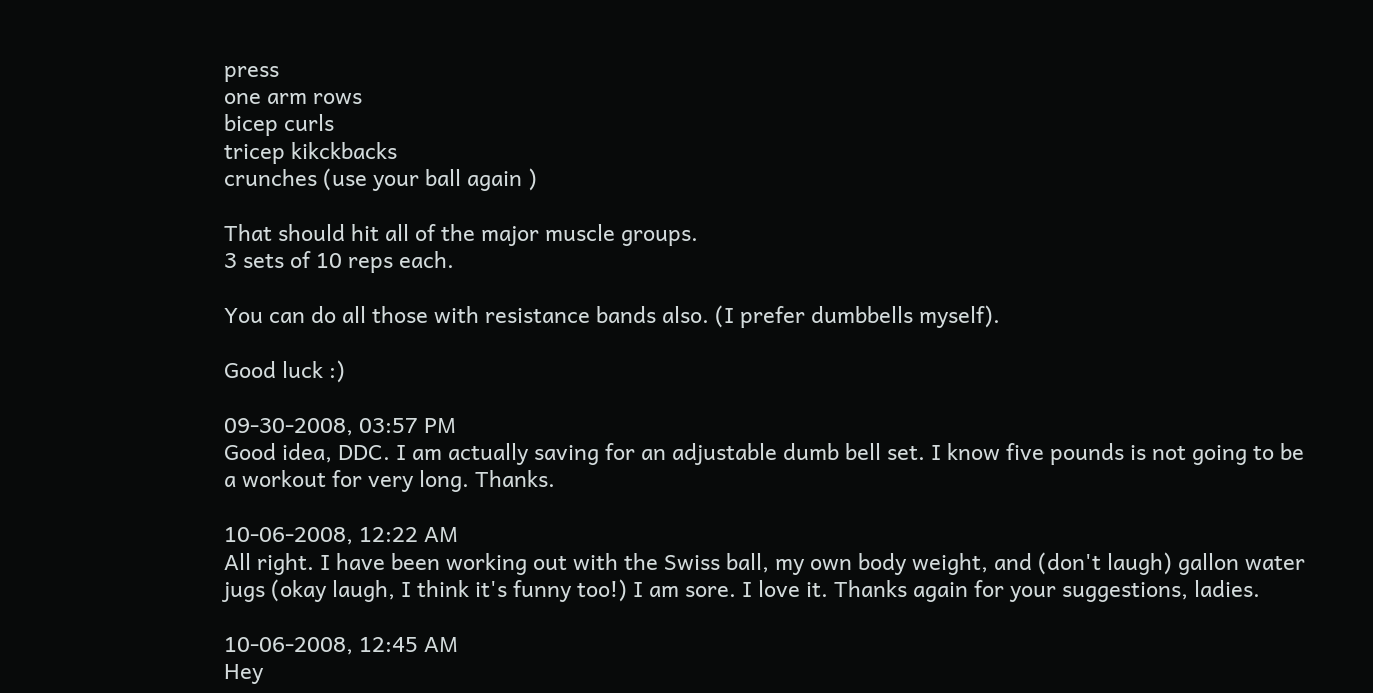press
one arm rows
bicep curls
tricep kikckbacks
crunches (use your ball again )

That should hit all of the major muscle groups.
3 sets of 10 reps each.

You can do all those with resistance bands also. (I prefer dumbbells myself).

Good luck :)

09-30-2008, 03:57 PM
Good idea, DDC. I am actually saving for an adjustable dumb bell set. I know five pounds is not going to be a workout for very long. Thanks.

10-06-2008, 12:22 AM
All right. I have been working out with the Swiss ball, my own body weight, and (don't laugh) gallon water jugs (okay laugh, I think it's funny too!) I am sore. I love it. Thanks again for your suggestions, ladies.

10-06-2008, 12:45 AM
Hey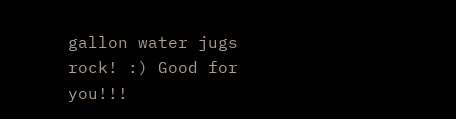gallon water jugs rock! :) Good for you!!!